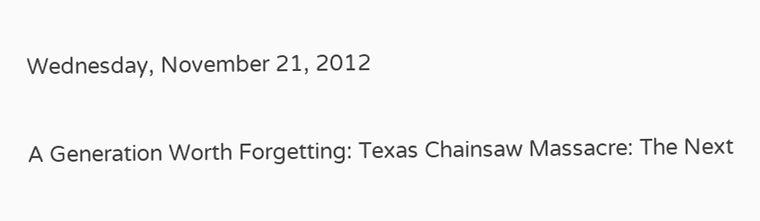Wednesday, November 21, 2012

A Generation Worth Forgetting: Texas Chainsaw Massacre: The Next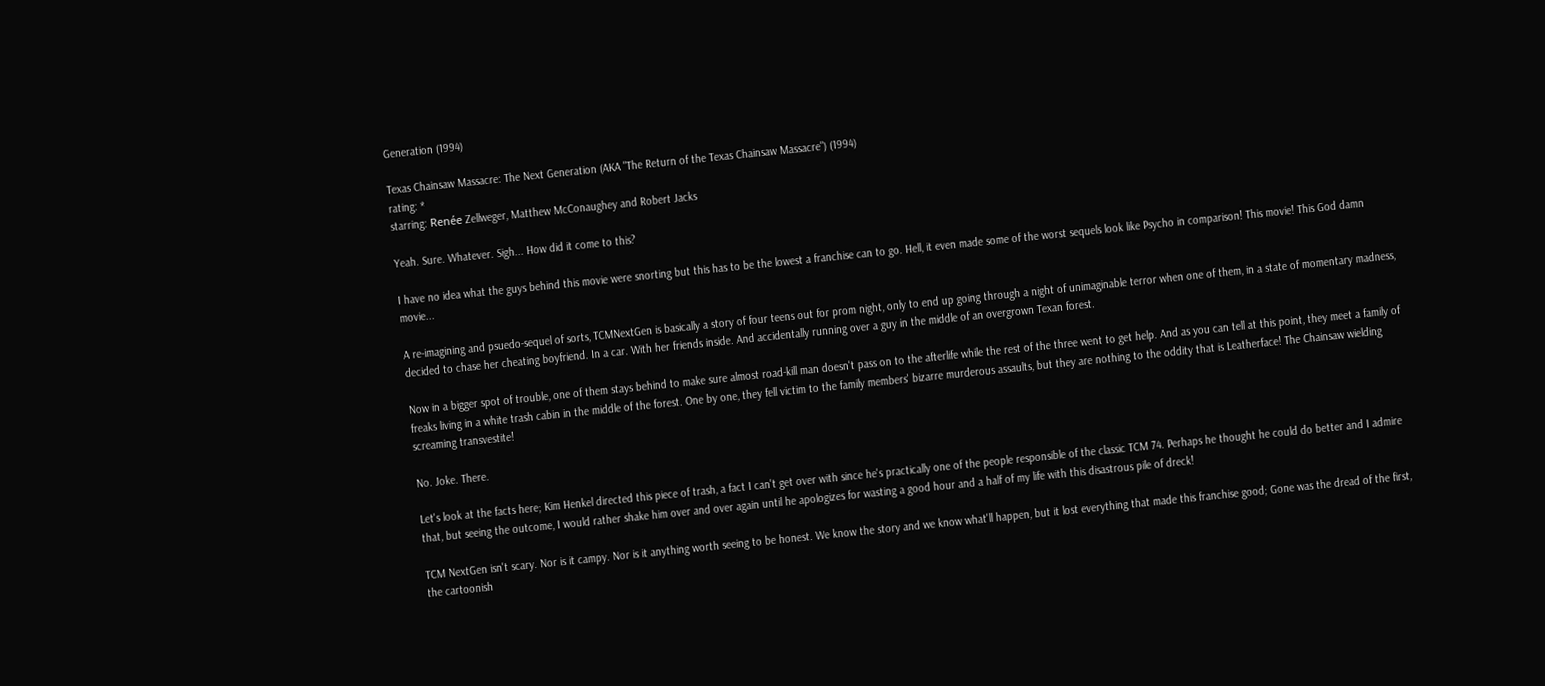Generation (1994)

Texas Chainsaw Massacre: The Next Generation (AKA "The Return of the Texas Chainsaw Massacre") (1994)
rating: *
starring: Renée Zellweger, Matthew McConaughey and Robert Jacks

Yeah. Sure. Whatever. Sigh... How did it come to this?

I have no idea what the guys behind this movie were snorting but this has to be the lowest a franchise can to go. Hell, it even made some of the worst sequels look like Psycho in comparison! This movie! This God damn movie...

A re-imagining and psuedo-sequel of sorts, TCMNextGen is basically a story of four teens out for prom night, only to end up going through a night of unimaginable terror when one of them, in a state of momentary madness, decided to chase her cheating boyfriend. In a car. With her friends inside. And accidentally running over a guy in the middle of an overgrown Texan forest.

Now in a bigger spot of trouble, one of them stays behind to make sure almost road-kill man doesn't pass on to the afterlife while the rest of the three went to get help. And as you can tell at this point, they meet a family of freaks living in a white trash cabin in the middle of the forest. One by one, they fell victim to the family members' bizarre murderous assaults, but they are nothing to the oddity that is Leatherface! The Chainsaw wielding screaming transvestite!

No. Joke. There.

Let's look at the facts here; Kim Henkel directed this piece of trash, a fact I can't get over with since he's practically one of the people responsible of the classic TCM 74. Perhaps he thought he could do better and I admire that, but seeing the outcome, I would rather shake him over and over again until he apologizes for wasting a good hour and a half of my life with this disastrous pile of dreck!

TCM NextGen isn't scary. Nor is it campy. Nor is it anything worth seeing to be honest. We know the story and we know what'll happen, but it lost everything that made this franchise good; Gone was the dread of the first, the cartoonish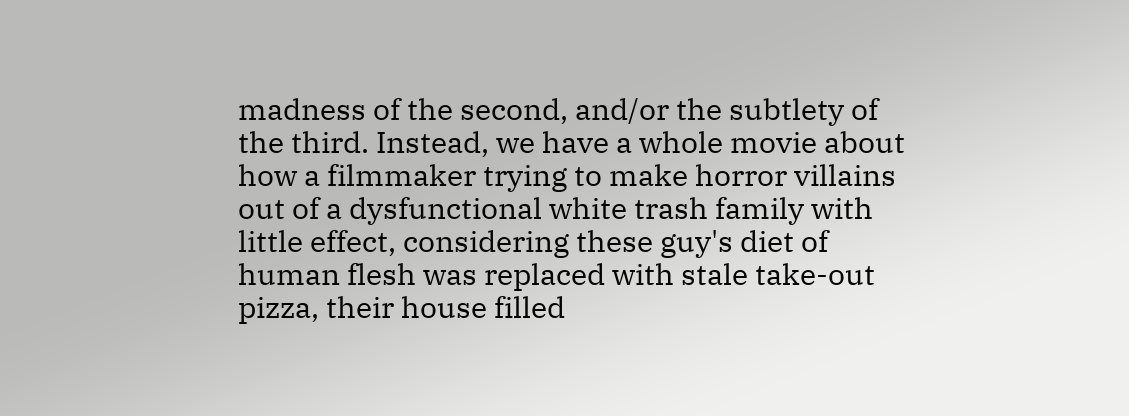madness of the second, and/or the subtlety of the third. Instead, we have a whole movie about how a filmmaker trying to make horror villains out of a dysfunctional white trash family with little effect, considering these guy's diet of  human flesh was replaced with stale take-out pizza, their house filled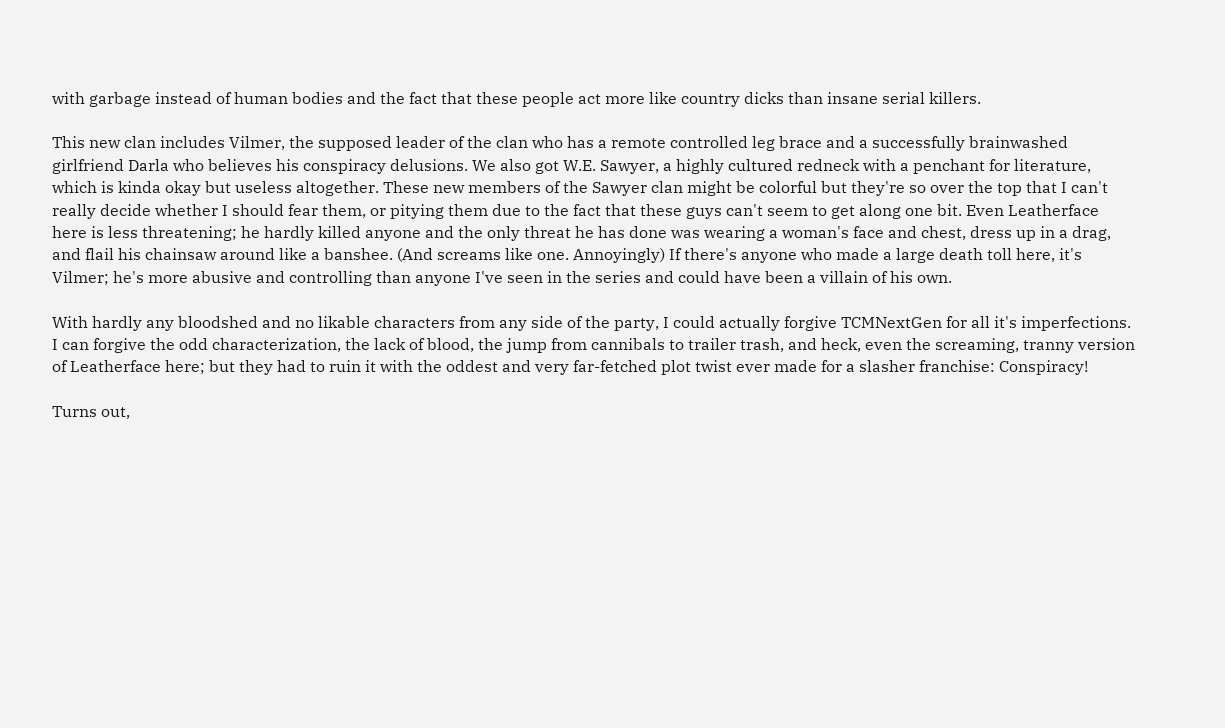with garbage instead of human bodies and the fact that these people act more like country dicks than insane serial killers.

This new clan includes Vilmer, the supposed leader of the clan who has a remote controlled leg brace and a successfully brainwashed  girlfriend Darla who believes his conspiracy delusions. We also got W.E. Sawyer, a highly cultured redneck with a penchant for literature, which is kinda okay but useless altogether. These new members of the Sawyer clan might be colorful but they're so over the top that I can't really decide whether I should fear them, or pitying them due to the fact that these guys can't seem to get along one bit. Even Leatherface here is less threatening; he hardly killed anyone and the only threat he has done was wearing a woman's face and chest, dress up in a drag, and flail his chainsaw around like a banshee. (And screams like one. Annoyingly) If there's anyone who made a large death toll here, it's Vilmer; he's more abusive and controlling than anyone I've seen in the series and could have been a villain of his own.

With hardly any bloodshed and no likable characters from any side of the party, I could actually forgive TCMNextGen for all it's imperfections. I can forgive the odd characterization, the lack of blood, the jump from cannibals to trailer trash, and heck, even the screaming, tranny version of Leatherface here; but they had to ruin it with the oddest and very far-fetched plot twist ever made for a slasher franchise: Conspiracy!

Turns out,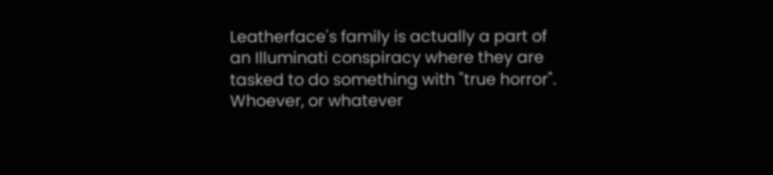Leatherface's family is actually a part of an Illuminati conspiracy where they are tasked to do something with "true horror". Whoever, or whatever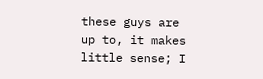these guys are up to, it makes little sense; I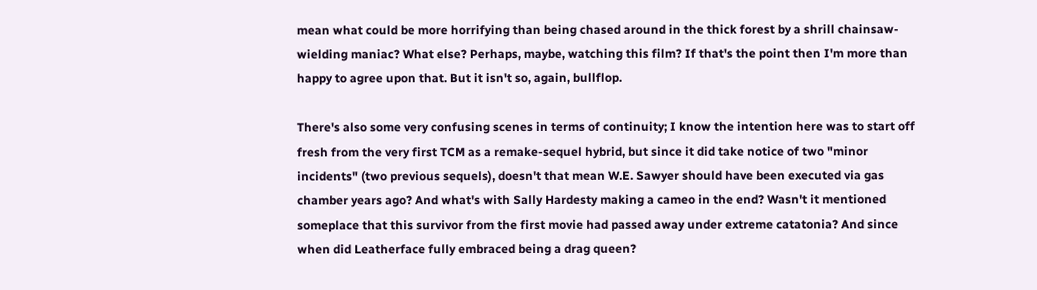mean what could be more horrifying than being chased around in the thick forest by a shrill chainsaw-wielding maniac? What else? Perhaps, maybe, watching this film? If that's the point then I'm more than happy to agree upon that. But it isn't so, again, bullflop.

There's also some very confusing scenes in terms of continuity; I know the intention here was to start off fresh from the very first TCM as a remake-sequel hybrid, but since it did take notice of two "minor incidents" (two previous sequels), doesn't that mean W.E. Sawyer should have been executed via gas chamber years ago? And what's with Sally Hardesty making a cameo in the end? Wasn't it mentioned someplace that this survivor from the first movie had passed away under extreme catatonia? And since when did Leatherface fully embraced being a drag queen?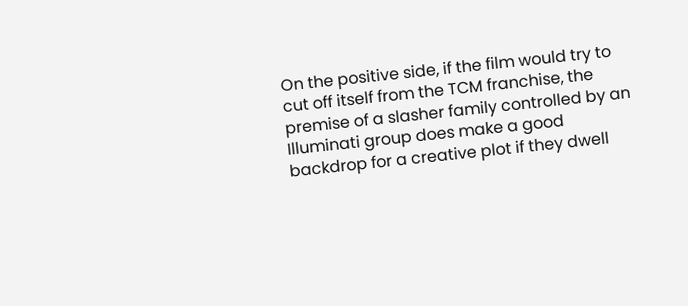On the positive side, if the film would try to cut off itself from the TCM franchise, the premise of a slasher family controlled by an Illuminati group does make a good backdrop for a creative plot if they dwell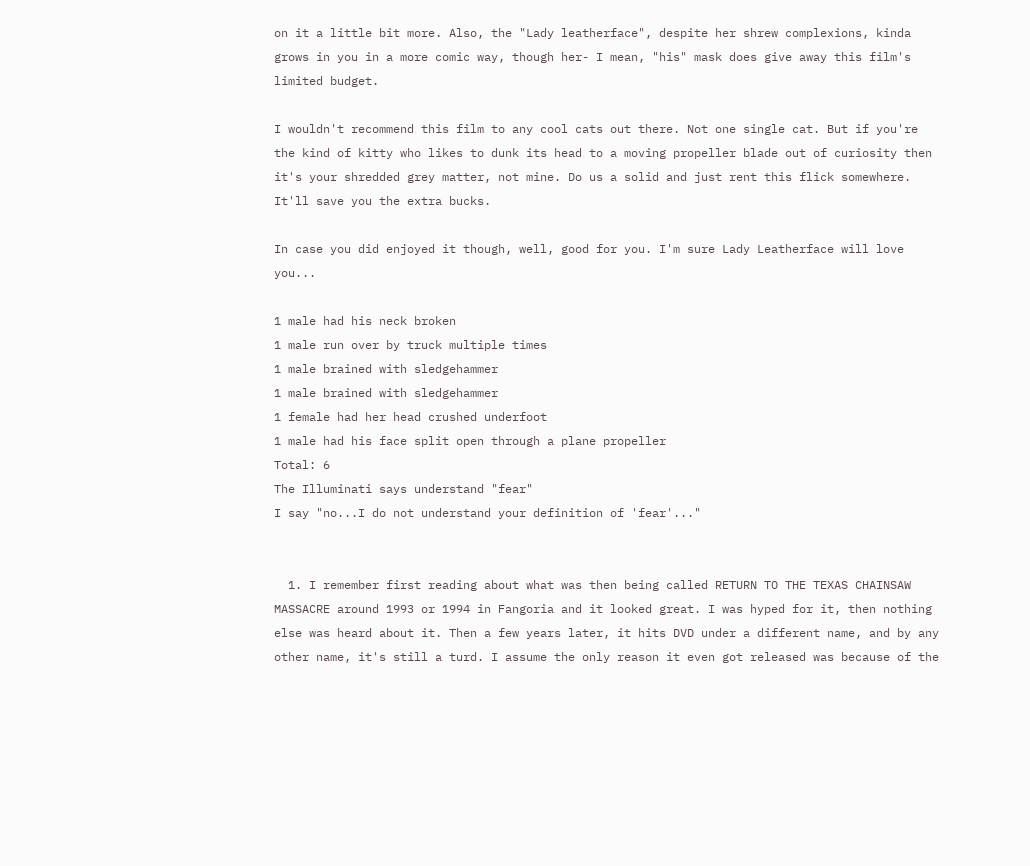on it a little bit more. Also, the "Lady leatherface", despite her shrew complexions, kinda grows in you in a more comic way, though her- I mean, "his" mask does give away this film's limited budget.

I wouldn't recommend this film to any cool cats out there. Not one single cat. But if you're the kind of kitty who likes to dunk its head to a moving propeller blade out of curiosity then it's your shredded grey matter, not mine. Do us a solid and just rent this flick somewhere. It'll save you the extra bucks.

In case you did enjoyed it though, well, good for you. I'm sure Lady Leatherface will love you...

1 male had his neck broken
1 male run over by truck multiple times
1 male brained with sledgehammer
1 male brained with sledgehammer
1 female had her head crushed underfoot
1 male had his face split open through a plane propeller
Total: 6
The Illuminati says understand "fear"
I say "no...I do not understand your definition of 'fear'..."


  1. I remember first reading about what was then being called RETURN TO THE TEXAS CHAINSAW MASSACRE around 1993 or 1994 in Fangoria and it looked great. I was hyped for it, then nothing else was heard about it. Then a few years later, it hits DVD under a different name, and by any other name, it's still a turd. I assume the only reason it even got released was because of the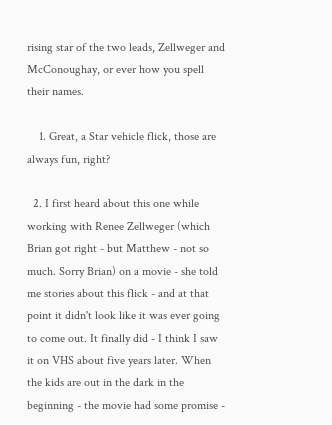rising star of the two leads, Zellweger and McConoughay, or ever how you spell their names.

    1. Great, a Star vehicle flick, those are always fun, right?

  2. I first heard about this one while working with Renee Zellweger (which Brian got right - but Matthew - not so much. Sorry Brian) on a movie - she told me stories about this flick - and at that point it didn't look like it was ever going to come out. It finally did - I think I saw it on VHS about five years later. When the kids are out in the dark in the beginning - the movie had some promise -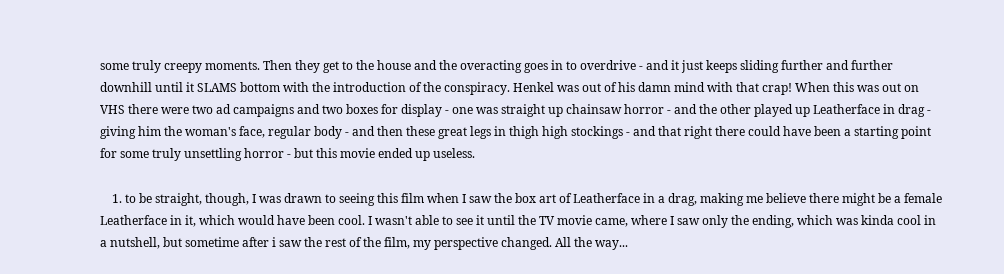some truly creepy moments. Then they get to the house and the overacting goes in to overdrive - and it just keeps sliding further and further downhill until it SLAMS bottom with the introduction of the conspiracy. Henkel was out of his damn mind with that crap! When this was out on VHS there were two ad campaigns and two boxes for display - one was straight up chainsaw horror - and the other played up Leatherface in drag - giving him the woman's face, regular body - and then these great legs in thigh high stockings - and that right there could have been a starting point for some truly unsettling horror - but this movie ended up useless.

    1. to be straight, though, I was drawn to seeing this film when I saw the box art of Leatherface in a drag, making me believe there might be a female Leatherface in it, which would have been cool. I wasn't able to see it until the TV movie came, where I saw only the ending, which was kinda cool in a nutshell, but sometime after i saw the rest of the film, my perspective changed. All the way...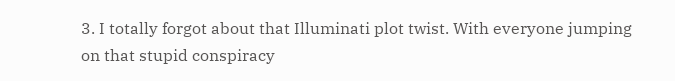3. I totally forgot about that Illuminati plot twist. With everyone jumping on that stupid conspiracy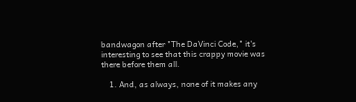bandwagon after "The DaVinci Code," it's interesting to see that this crappy movie was there before them all.

    1. And, as always, none of it makes any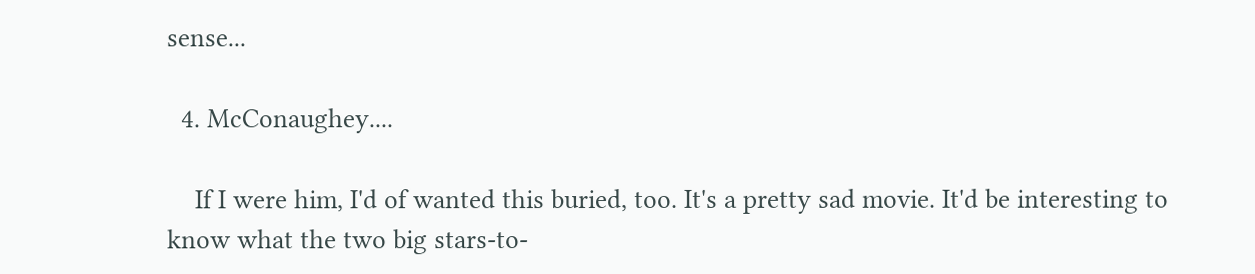sense...

  4. McConaughey....

    If I were him, I'd of wanted this buried, too. It's a pretty sad movie. It'd be interesting to know what the two big stars-to-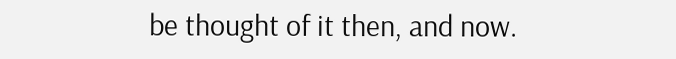be thought of it then, and now.